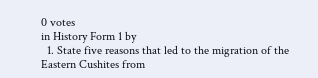0 votes
in History Form 1 by
  1. State five reasons that led to the migration of the Eastern Cushites from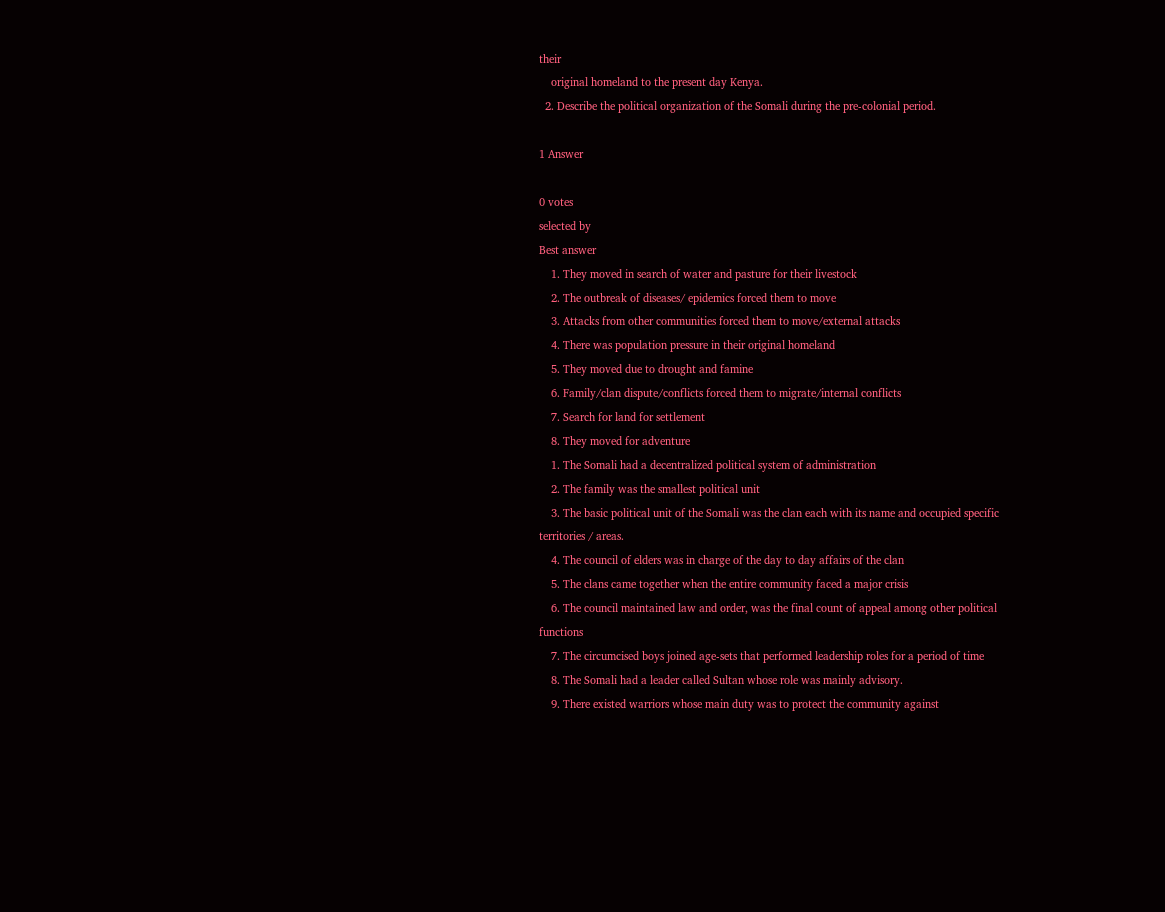their
    original homeland to the present day Kenya.
  2. Describe the political organization of the Somali during the pre-colonial period.

1 Answer

0 votes
selected by
Best answer
    1. They moved in search of water and pasture for their livestock
    2. The outbreak of diseases/ epidemics forced them to move
    3. Attacks from other communities forced them to move/external attacks
    4. There was population pressure in their original homeland
    5. They moved due to drought and famine
    6. Family/clan dispute/conflicts forced them to migrate/internal conflicts
    7. Search for land for settlement
    8. They moved for adventure
    1. The Somali had a decentralized political system of administration
    2. The family was the smallest political unit
    3. The basic political unit of the Somali was the clan each with its name and occupied specific territories / areas.
    4. The council of elders was in charge of the day to day affairs of the clan
    5. The clans came together when the entire community faced a major crisis
    6. The council maintained law and order, was the final count of appeal among other political functions
    7. The circumcised boys joined age-sets that performed leadership roles for a period of time
    8. The Somali had a leader called Sultan whose role was mainly advisory.
    9. There existed warriors whose main duty was to protect the community against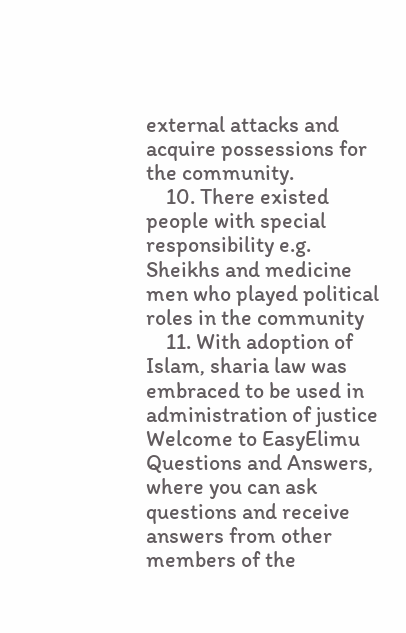external attacks and acquire possessions for the community.
    10. There existed people with special responsibility e.g. Sheikhs and medicine men who played political roles in the community
    11. With adoption of Islam, sharia law was embraced to be used in administration of justice
Welcome to EasyElimu Questions and Answers, where you can ask questions and receive answers from other members of the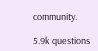community.

5.9k questions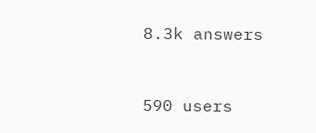8.3k answers


590 users